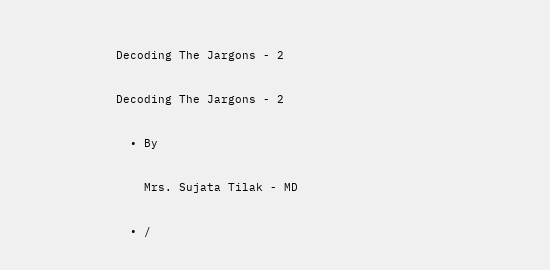Decoding The Jargons - 2

Decoding The Jargons - 2

  • By

    Mrs. Sujata Tilak - MD

  • /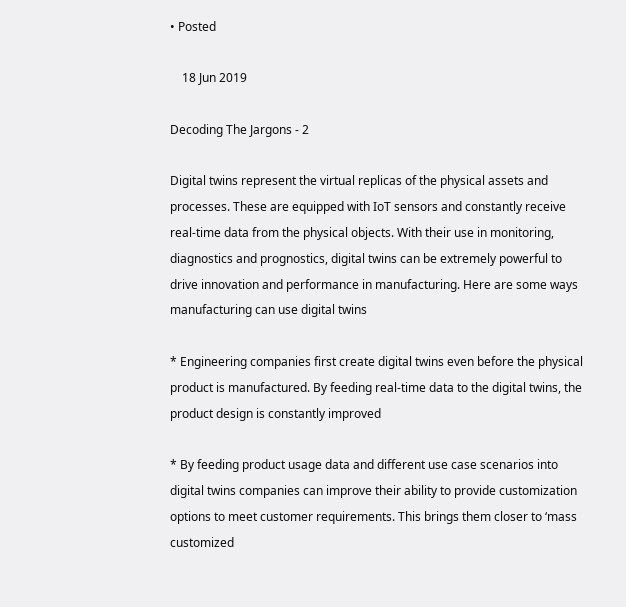• Posted

    18 Jun 2019

Decoding The Jargons - 2

Digital twins represent the virtual replicas of the physical assets and processes. These are equipped with IoT sensors and constantly receive real-time data from the physical objects. With their use in monitoring, diagnostics and prognostics, digital twins can be extremely powerful to drive innovation and performance in manufacturing. Here are some ways manufacturing can use digital twins

* Engineering companies first create digital twins even before the physical product is manufactured. By feeding real-time data to the digital twins, the product design is constantly improved

* By feeding product usage data and different use case scenarios into digital twins companies can improve their ability to provide customization options to meet customer requirements. This brings them closer to ‘mass customized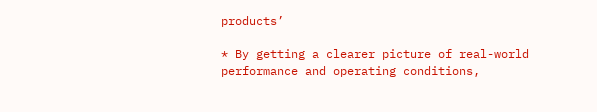products’

* By getting a clearer picture of real-world performance and operating conditions,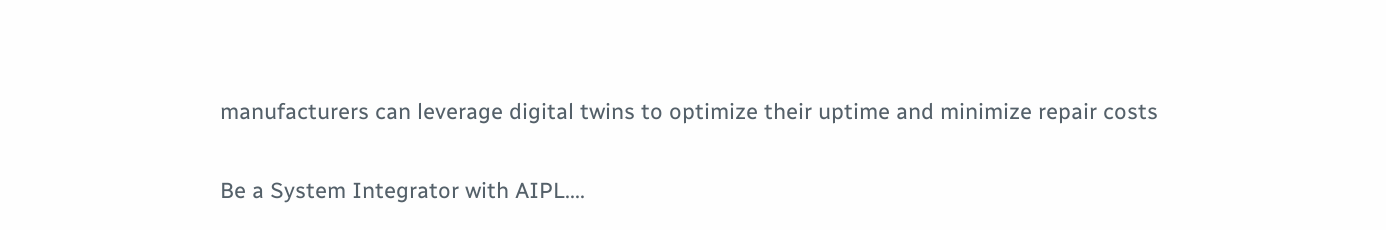manufacturers can leverage digital twins to optimize their uptime and minimize repair costs

Be a System Integrator with AIPL....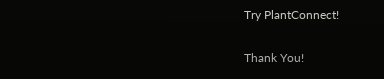Try PlantConnect!

Thank You!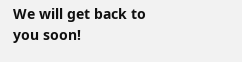We will get back to you soon!